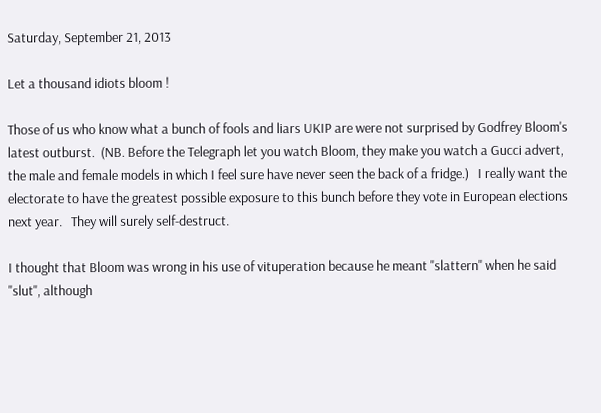Saturday, September 21, 2013

Let a thousand idiots bloom !

Those of us who know what a bunch of fools and liars UKIP are were not surprised by Godfrey Bloom's latest outburst.  (NB. Before the Telegraph let you watch Bloom, they make you watch a Gucci advert, the male and female models in which I feel sure have never seen the back of a fridge.)   I really want the electorate to have the greatest possible exposure to this bunch before they vote in European elections next year.   They will surely self-destruct.

I thought that Bloom was wrong in his use of vituperation because he meant "slattern" when he said "slut", although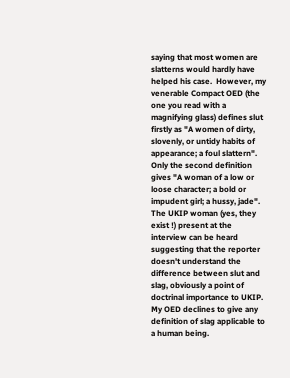saying that most women are slatterns would hardly have helped his case.  However, my venerable Compact OED (the one you read with a magnifying glass) defines slut firstly as "A women of dirty, slovenly, or untidy habits of appearance; a foul slattern".   Only the second definition gives "A woman of a low or loose character; a bold or impudent girl; a hussy, jade".   The UKIP woman (yes, they exist !) present at the interview can be heard suggesting that the reporter doesn't understand the difference between slut and slag, obviously a point of doctrinal importance to UKIP.  My OED declines to give any definition of slag applicable to a human being.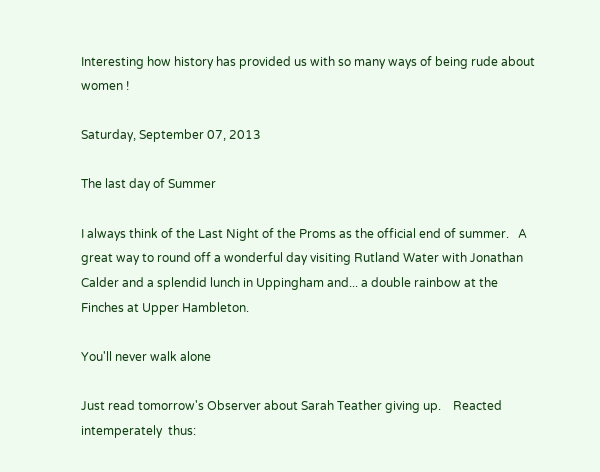Interesting how history has provided us with so many ways of being rude about women !

Saturday, September 07, 2013

The last day of Summer

I always think of the Last Night of the Proms as the official end of summer.   A great way to round off a wonderful day visiting Rutland Water with Jonathan Calder and a splendid lunch in Uppingham and... a double rainbow at the Finches at Upper Hambleton.

You'll never walk alone

Just read tomorrow's Observer about Sarah Teather giving up.    Reacted intemperately  thus: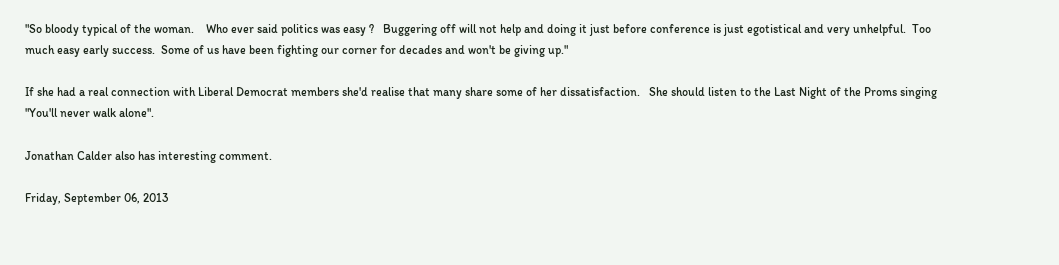"So bloody typical of the woman.    Who ever said politics was easy ?   Buggering off will not help and doing it just before conference is just egotistical and very unhelpful.  Too much easy early success.  Some of us have been fighting our corner for decades and won't be giving up."

If she had a real connection with Liberal Democrat members she'd realise that many share some of her dissatisfaction.   She should listen to the Last Night of the Proms singing "You'll never walk alone".

Jonathan Calder also has interesting comment.

Friday, September 06, 2013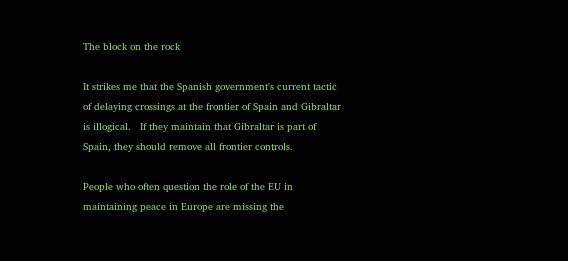The block on the rock

It strikes me that the Spanish government's current tactic of delaying crossings at the frontier of Spain and Gibraltar is illogical.   If they maintain that Gibraltar is part of Spain, they should remove all frontier controls.

People who often question the role of the EU in maintaining peace in Europe are missing the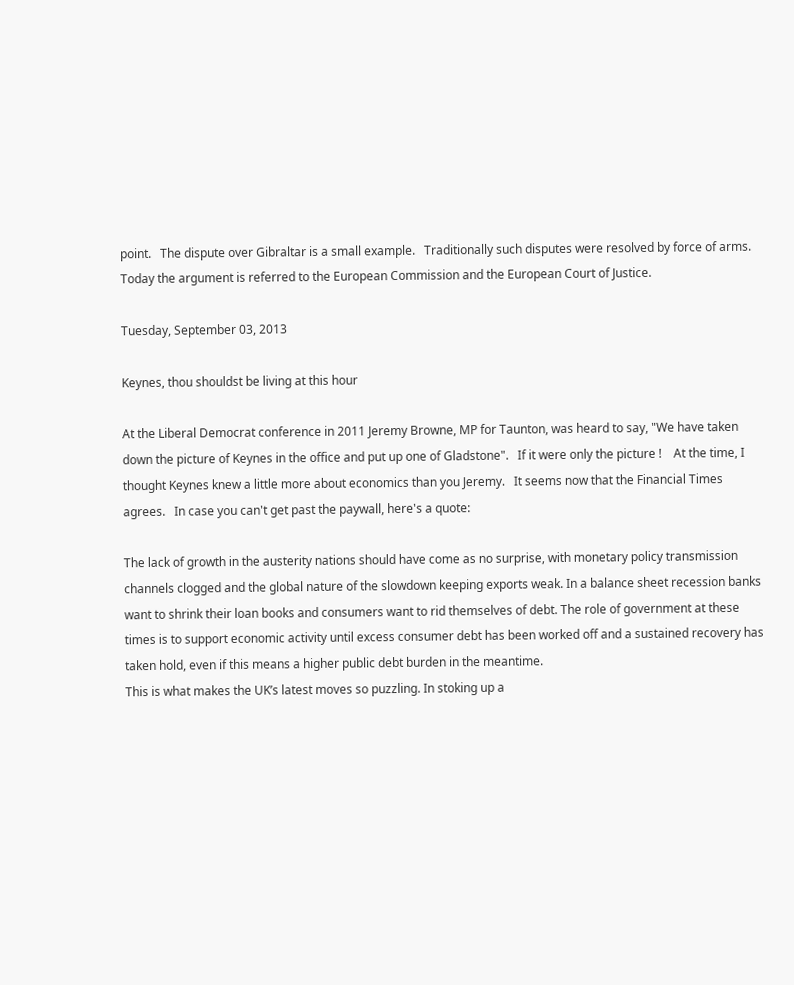point.   The dispute over Gibraltar is a small example.   Traditionally such disputes were resolved by force of arms. Today the argument is referred to the European Commission and the European Court of Justice.

Tuesday, September 03, 2013

Keynes, thou shouldst be living at this hour

At the Liberal Democrat conference in 2011 Jeremy Browne, MP for Taunton, was heard to say, "We have taken down the picture of Keynes in the office and put up one of Gladstone".   If it were only the picture !    At the time, I thought Keynes knew a little more about economics than you Jeremy.   It seems now that the Financial Times agrees.   In case you can't get past the paywall, here's a quote:

The lack of growth in the austerity nations should have come as no surprise, with monetary policy transmission channels clogged and the global nature of the slowdown keeping exports weak. In a balance sheet recession banks want to shrink their loan books and consumers want to rid themselves of debt. The role of government at these times is to support economic activity until excess consumer debt has been worked off and a sustained recovery has taken hold, even if this means a higher public debt burden in the meantime.
This is what makes the UK’s latest moves so puzzling. In stoking up a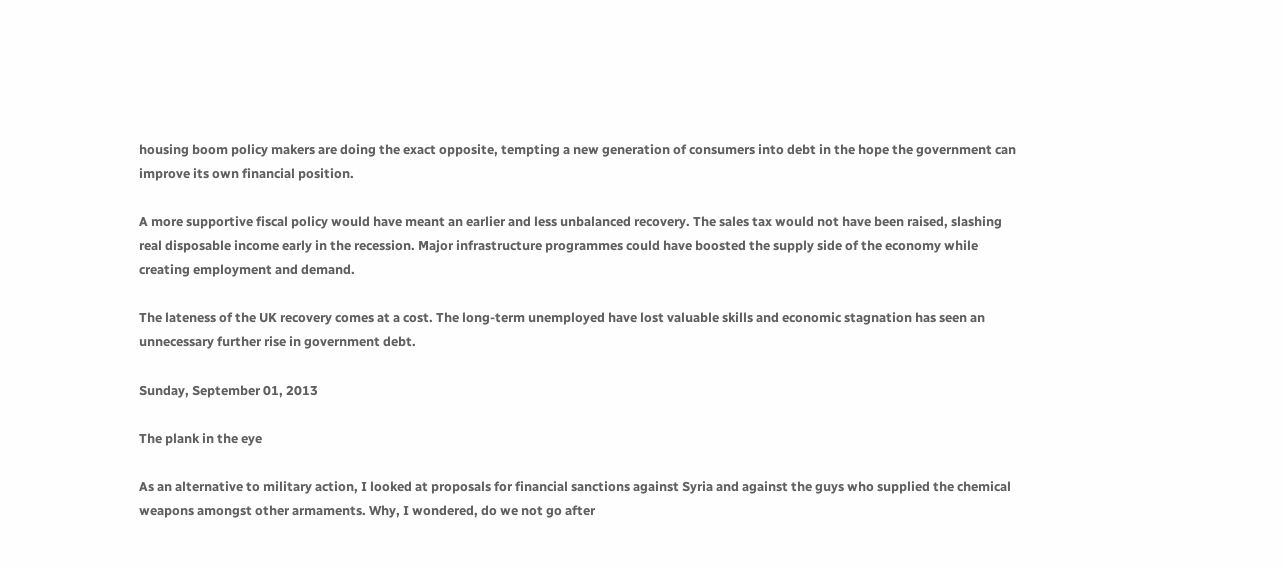housing boom policy makers are doing the exact opposite, tempting a new generation of consumers into debt in the hope the government can improve its own financial position.

A more supportive fiscal policy would have meant an earlier and less unbalanced recovery. The sales tax would not have been raised, slashing real disposable income early in the recession. Major infrastructure programmes could have boosted the supply side of the economy while creating employment and demand.

The lateness of the UK recovery comes at a cost. The long-term unemployed have lost valuable skills and economic stagnation has seen an unnecessary further rise in government debt.

Sunday, September 01, 2013

The plank in the eye

As an alternative to military action, I looked at proposals for financial sanctions against Syria and against the guys who supplied the chemical weapons amongst other armaments. Why, I wondered, do we not go after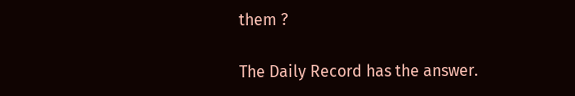them ?

The Daily Record has the answer.